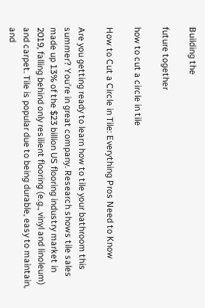Building the

future together

how to cut a circle in tile

How to Cut a Circle in Tile: Everything Pros Need to Know

Are you getting ready to learn how to tile your bathroom this summer? You’re in great company. Research shows tile sales made up 13% of the $23 billion US flooring industry market in 2019, falling behind only resilient flooring (e.g., vinyl and linoleum) and carpet. Tile is popular due to being durable, easy to maintain, and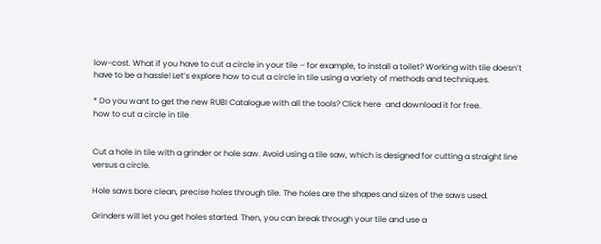low-cost. What if you have to cut a circle in your tile – for example, to install a toilet? Working with tile doesn’t have to be a hassle! Let’s explore how to cut a circle in tile using a variety of methods and techniques.

* Do you want to get the new RUBI Catalogue with all the tools? Click here  and download it for free.
how to cut a circle in tile


Cut a hole in tile with a grinder or hole saw. Avoid using a tile saw, which is designed for cutting a straight line versus a circle.

Hole saws bore clean, precise holes through tile. The holes are the shapes and sizes of the saws used.

Grinders will let you get holes started. Then, you can break through your tile and use a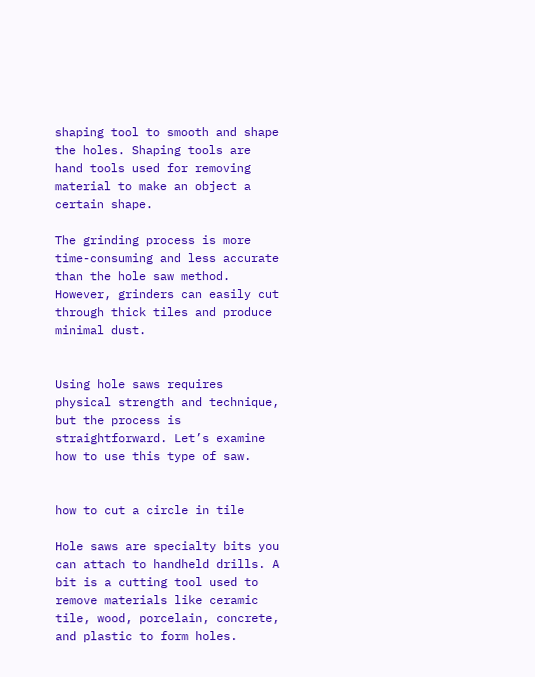shaping tool to smooth and shape the holes. Shaping tools are hand tools used for removing material to make an object a certain shape.

The grinding process is more time-consuming and less accurate than the hole saw method. However, grinders can easily cut through thick tiles and produce minimal dust.


Using hole saws requires physical strength and technique, but the process is straightforward. Let’s examine how to use this type of saw.


how to cut a circle in tile

Hole saws are specialty bits you can attach to handheld drills. A bit is a cutting tool used to remove materials like ceramic tile, wood, porcelain, concrete, and plastic to form holes.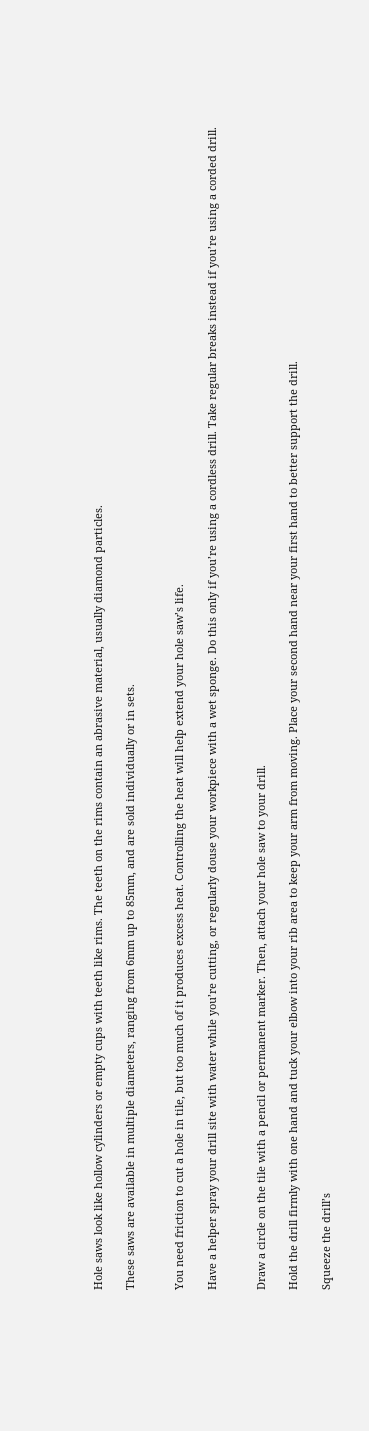Hole saws look like hollow cylinders or empty cups with teeth like rims. The teeth on the rims contain an abrasive material, usually diamond particles.

These saws are available in multiple diameters, ranging from 6mm up to 85mm, and are sold individually or in sets.


You need friction to cut a hole in tile, but too much of it produces excess heat. Controlling the heat will help extend your hole saw’s life.

Have a helper spray your drill site with water while you’re cutting, or regularly douse your workpiece with a wet sponge. Do this only if you’re using a cordless drill. Take regular breaks instead if you’re using a corded drill.


Draw a circle on the tile with a pencil or permanent marker. Then, attach your hole saw to your drill.

Hold the drill firmly with one hand and tuck your elbow into your rib area to keep your arm from moving. Place your second hand near your first hand to better support the drill.

Squeeze the drill’s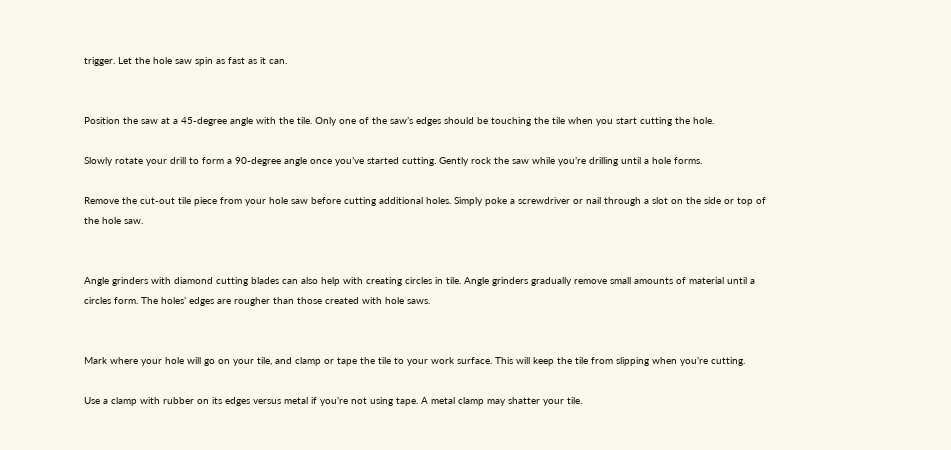trigger. Let the hole saw spin as fast as it can.


Position the saw at a 45-degree angle with the tile. Only one of the saw’s edges should be touching the tile when you start cutting the hole.

Slowly rotate your drill to form a 90-degree angle once you’ve started cutting. Gently rock the saw while you’re drilling until a hole forms.

Remove the cut-out tile piece from your hole saw before cutting additional holes. Simply poke a screwdriver or nail through a slot on the side or top of the hole saw.


Angle grinders with diamond cutting blades can also help with creating circles in tile. Angle grinders gradually remove small amounts of material until a circles form. The holes’ edges are rougher than those created with hole saws.


Mark where your hole will go on your tile, and clamp or tape the tile to your work surface. This will keep the tile from slipping when you’re cutting.

Use a clamp with rubber on its edges versus metal if you’re not using tape. A metal clamp may shatter your tile.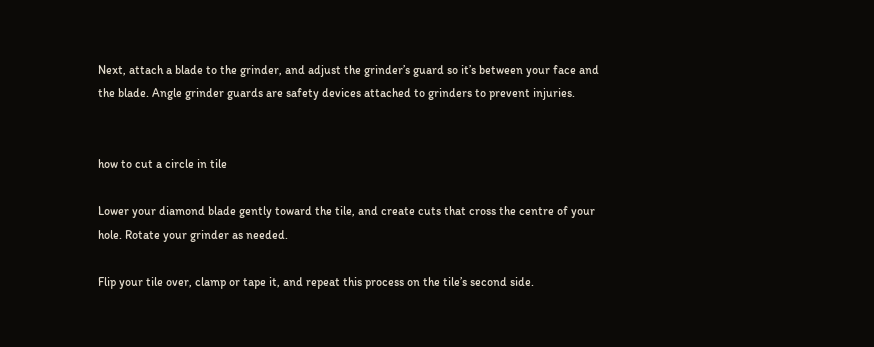Next, attach a blade to the grinder, and adjust the grinder’s guard so it’s between your face and the blade. Angle grinder guards are safety devices attached to grinders to prevent injuries.


how to cut a circle in tile

Lower your diamond blade gently toward the tile, and create cuts that cross the centre of your hole. Rotate your grinder as needed.

Flip your tile over, clamp or tape it, and repeat this process on the tile’s second side.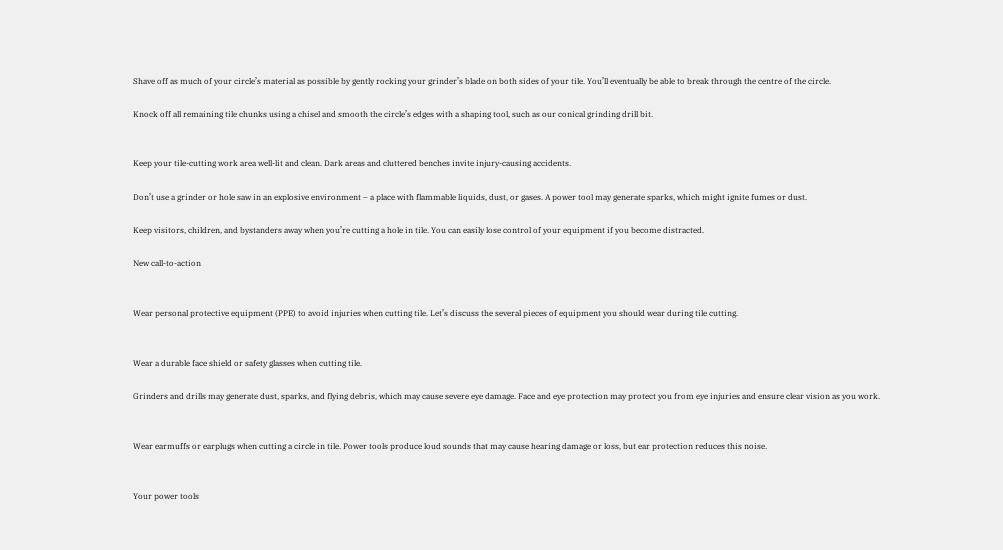Shave off as much of your circle’s material as possible by gently rocking your grinder’s blade on both sides of your tile. You’ll eventually be able to break through the centre of the circle.

Knock off all remaining tile chunks using a chisel and smooth the circle’s edges with a shaping tool, such as our conical grinding drill bit.


Keep your tile-cutting work area well-lit and clean. Dark areas and cluttered benches invite injury-causing accidents.

Don’t use a grinder or hole saw in an explosive environment – a place with flammable liquids, dust, or gases. A power tool may generate sparks, which might ignite fumes or dust.

Keep visitors, children, and bystanders away when you’re cutting a hole in tile. You can easily lose control of your equipment if you become distracted.

New call-to-action


Wear personal protective equipment (PPE) to avoid injuries when cutting tile. Let’s discuss the several pieces of equipment you should wear during tile cutting.


Wear a durable face shield or safety glasses when cutting tile.

Grinders and drills may generate dust, sparks, and flying debris, which may cause severe eye damage. Face and eye protection may protect you from eye injuries and ensure clear vision as you work.


Wear earmuffs or earplugs when cutting a circle in tile. Power tools produce loud sounds that may cause hearing damage or loss, but ear protection reduces this noise.


Your power tools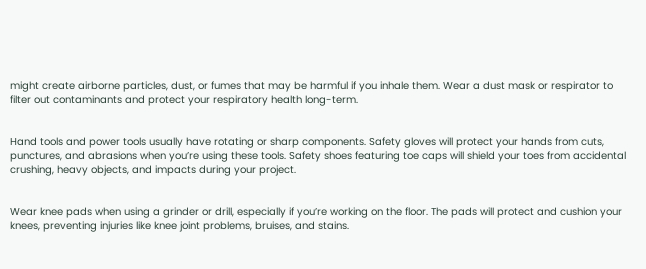might create airborne particles, dust, or fumes that may be harmful if you inhale them. Wear a dust mask or respirator to filter out contaminants and protect your respiratory health long-term.


Hand tools and power tools usually have rotating or sharp components. Safety gloves will protect your hands from cuts, punctures, and abrasions when you’re using these tools. Safety shoes featuring toe caps will shield your toes from accidental crushing, heavy objects, and impacts during your project.


Wear knee pads when using a grinder or drill, especially if you’re working on the floor. The pads will protect and cushion your knees, preventing injuries like knee joint problems, bruises, and stains.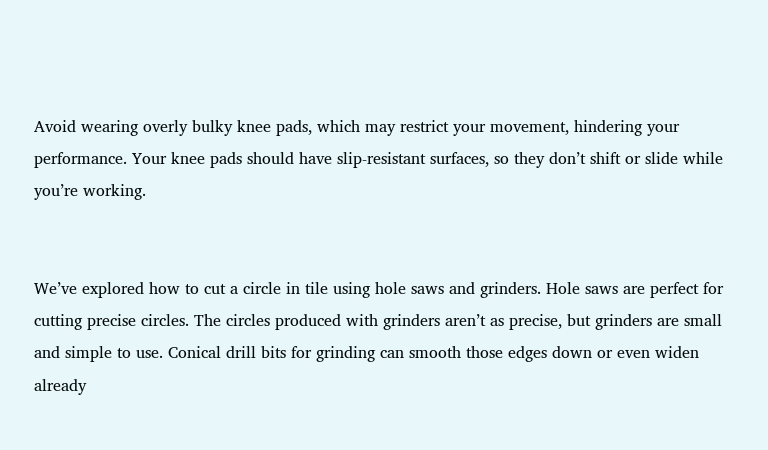Avoid wearing overly bulky knee pads, which may restrict your movement, hindering your performance. Your knee pads should have slip-resistant surfaces, so they don’t shift or slide while you’re working.


We’ve explored how to cut a circle in tile using hole saws and grinders. Hole saws are perfect for cutting precise circles. The circles produced with grinders aren’t as precise, but grinders are small and simple to use. Conical drill bits for grinding can smooth those edges down or even widen already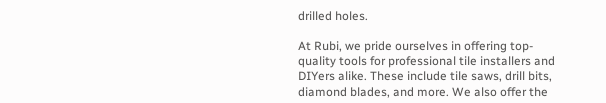drilled holes.

At Rubi, we pride ourselves in offering top-quality tools for professional tile installers and DIYers alike. These include tile saws, drill bits, diamond blades, and more. We also offer the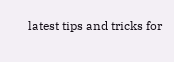latest tips and tricks for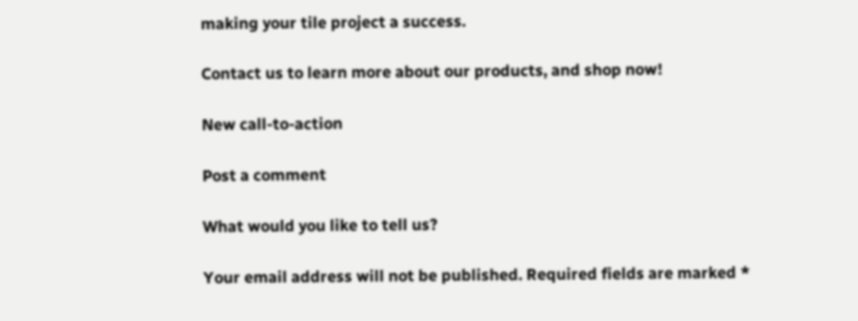making your tile project a success.

Contact us to learn more about our products, and shop now!

New call-to-action

Post a comment

What would you like to tell us?

Your email address will not be published. Required fields are marked *